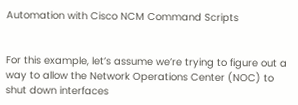Automation with Cisco NCM Command Scripts


For this example, let’s assume we’re trying to figure out a way to allow the Network Operations Center (NOC) to shut down interfaces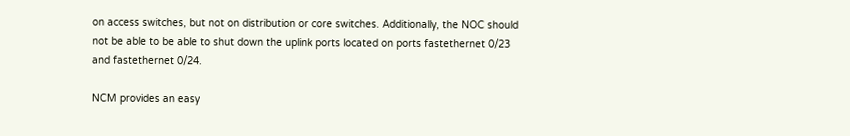on access switches, but not on distribution or core switches. Additionally, the NOC should not be able to be able to shut down the uplink ports located on ports fastethernet 0/23 and fastethernet 0/24.

NCM provides an easy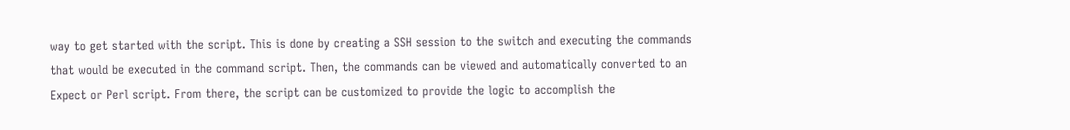way to get started with the script. This is done by creating a SSH session to the switch and executing the commands that would be executed in the command script. Then, the commands can be viewed and automatically converted to an Expect or Perl script. From there, the script can be customized to provide the logic to accomplish the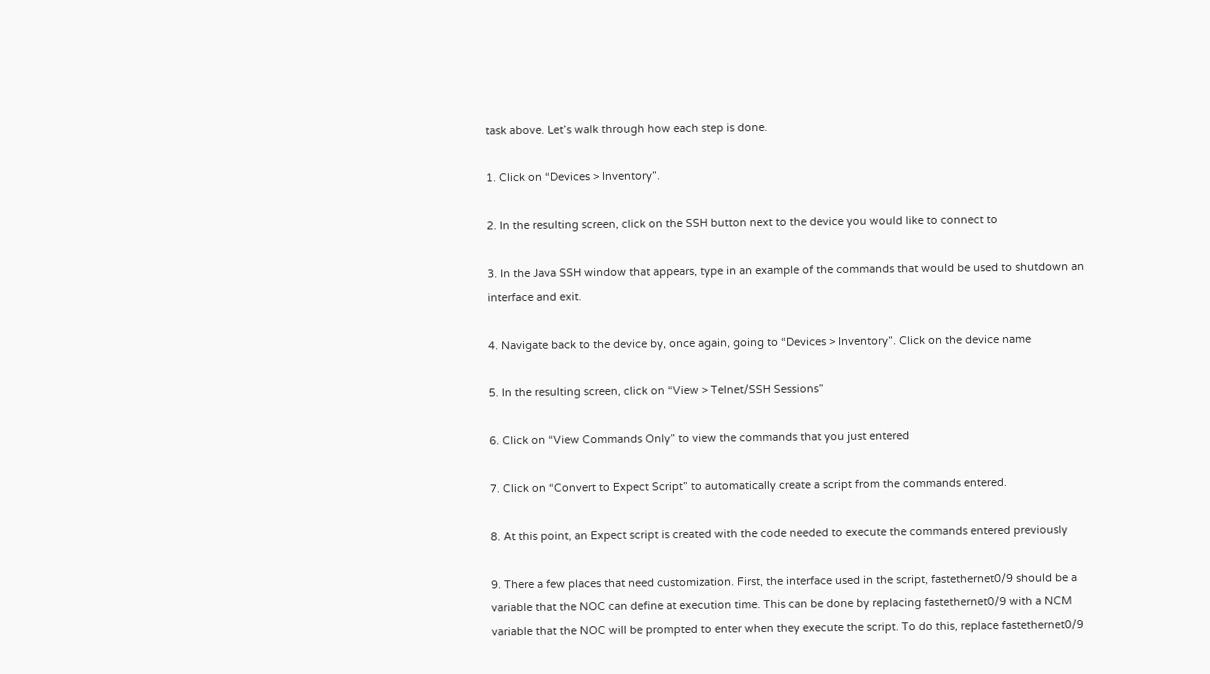task above. Let’s walk through how each step is done.

1. Click on “Devices > Inventory”.

2. In the resulting screen, click on the SSH button next to the device you would like to connect to

3. In the Java SSH window that appears, type in an example of the commands that would be used to shutdown an interface and exit.

4. Navigate back to the device by, once again, going to “Devices > Inventory”. Click on the device name

5. In the resulting screen, click on “View > Telnet/SSH Sessions”

6. Click on “View Commands Only” to view the commands that you just entered

7. Click on “Convert to Expect Script” to automatically create a script from the commands entered.

8. At this point, an Expect script is created with the code needed to execute the commands entered previously

9. There a few places that need customization. First, the interface used in the script, fastethernet0/9 should be a variable that the NOC can define at execution time. This can be done by replacing fastethernet0/9 with a NCM variable that the NOC will be prompted to enter when they execute the script. To do this, replace fastethernet0/9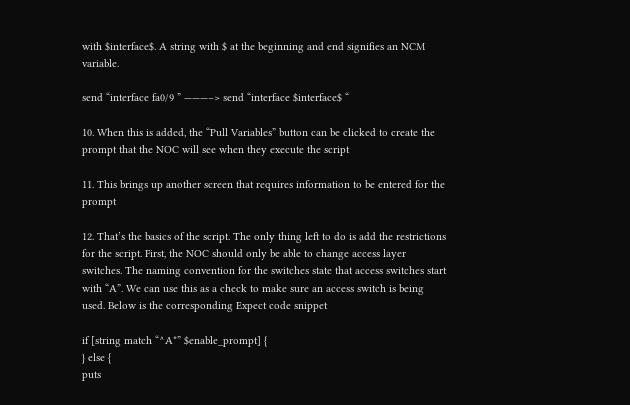with $interface$. A string with $ at the beginning and end signifies an NCM variable.

send “interface fa0/9 ” ———–> send “interface $interface$ “

10. When this is added, the “Pull Variables” button can be clicked to create the prompt that the NOC will see when they execute the script

11. This brings up another screen that requires information to be entered for the prompt

12. That’s the basics of the script. The only thing left to do is add the restrictions for the script. First, the NOC should only be able to change access layer switches. The naming convention for the switches state that access switches start with “A”. We can use this as a check to make sure an access switch is being used. Below is the corresponding Expect code snippet

if [string match “^A*” $enable_prompt] {
} else {
puts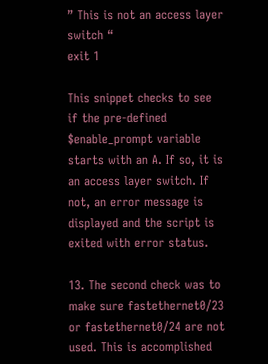” This is not an access layer switch “
exit 1

This snippet checks to see if the pre-defined $enable_prompt variable starts with an A. If so, it is an access layer switch. If not, an error message is displayed and the script is exited with error status.

13. The second check was to make sure fastethernet0/23 or fastethernet0/24 are not used. This is accomplished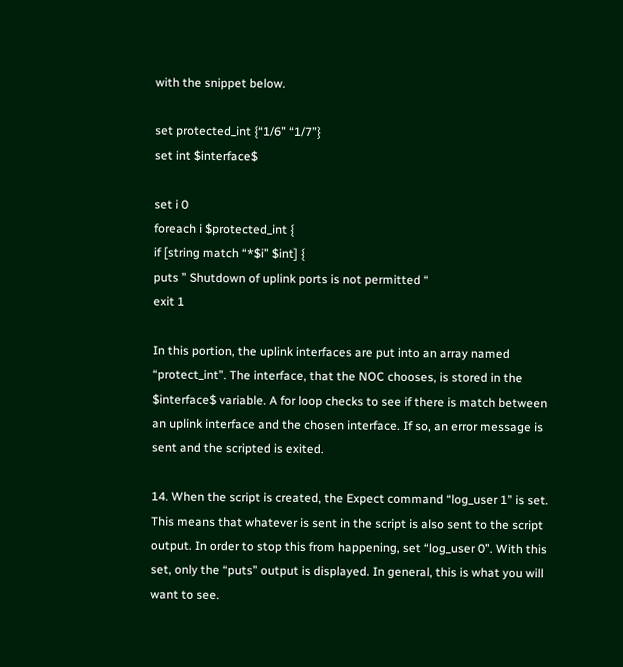with the snippet below.

set protected_int {“1/6” “1/7”}
set int $interface$

set i 0
foreach i $protected_int {
if [string match “*$i” $int] {
puts ” Shutdown of uplink ports is not permitted “
exit 1

In this portion, the uplink interfaces are put into an array named “protect_int”. The interface, that the NOC chooses, is stored in the $interface$ variable. A for loop checks to see if there is match between an uplink interface and the chosen interface. If so, an error message is sent and the scripted is exited.

14. When the script is created, the Expect command “log_user 1” is set. This means that whatever is sent in the script is also sent to the script output. In order to stop this from happening, set “log_user 0”. With this set, only the “puts” output is displayed. In general, this is what you will want to see.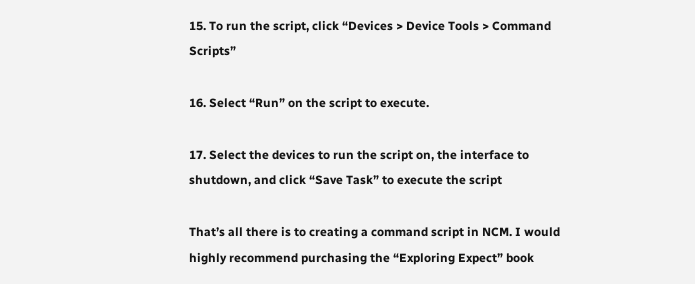15. To run the script, click “Devices > Device Tools > Command Scripts”

16. Select “Run” on the script to execute.

17. Select the devices to run the script on, the interface to shutdown, and click “Save Task” to execute the script

That’s all there is to creating a command script in NCM. I would highly recommend purchasing the “Exploring Expect” book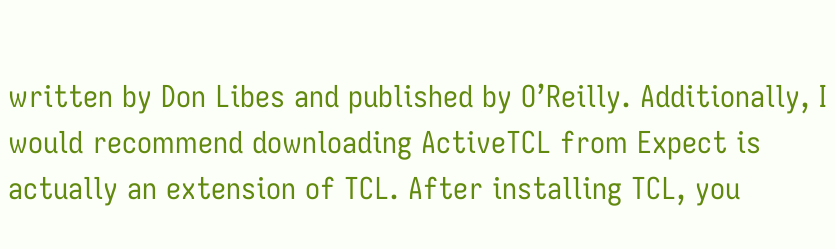written by Don Libes and published by O’Reilly. Additionally, I would recommend downloading ActiveTCL from Expect is actually an extension of TCL. After installing TCL, you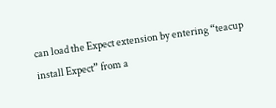can load the Expect extension by entering “teacup install Expect” from a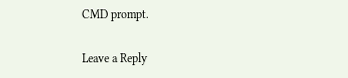CMD prompt.

Leave a Reply